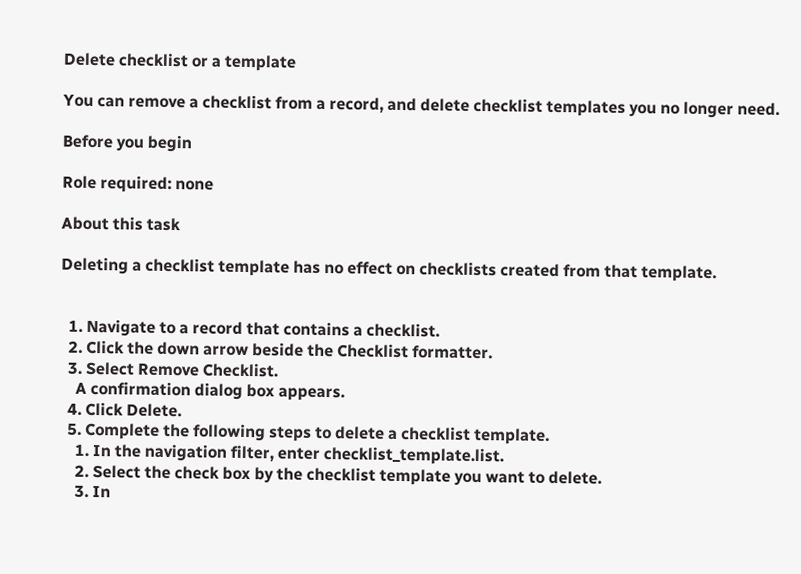Delete checklist or a template

You can remove a checklist from a record, and delete checklist templates you no longer need.

Before you begin

Role required: none

About this task

Deleting a checklist template has no effect on checklists created from that template.


  1. Navigate to a record that contains a checklist.
  2. Click the down arrow beside the Checklist formatter.
  3. Select Remove Checklist.
    A confirmation dialog box appears.
  4. Click Delete.
  5. Complete the following steps to delete a checklist template.
    1. In the navigation filter, enter checklist_template.list.
    2. Select the check box by the checklist template you want to delete.
    3. In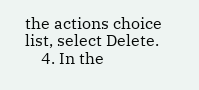the actions choice list, select Delete.
    4. In the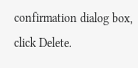confirmation dialog box, click Delete.